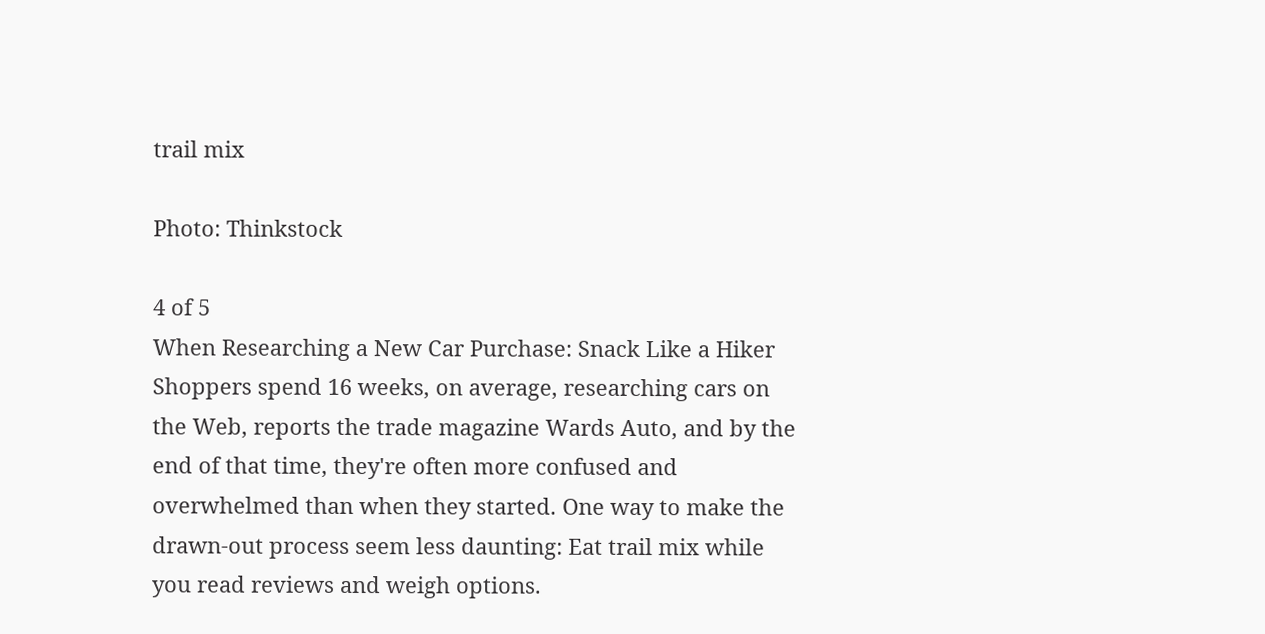trail mix

Photo: Thinkstock

4 of 5
When Researching a New Car Purchase: Snack Like a Hiker
Shoppers spend 16 weeks, on average, researching cars on the Web, reports the trade magazine Wards Auto, and by the end of that time, they're often more confused and overwhelmed than when they started. One way to make the drawn-out process seem less daunting: Eat trail mix while you read reviews and weigh options.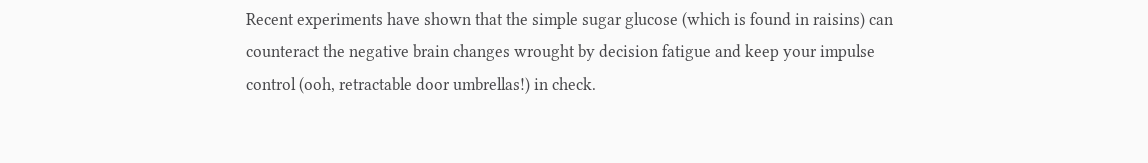Recent experiments have shown that the simple sugar glucose (which is found in raisins) can counteract the negative brain changes wrought by decision fatigue and keep your impulse control (ooh, retractable door umbrellas!) in check.